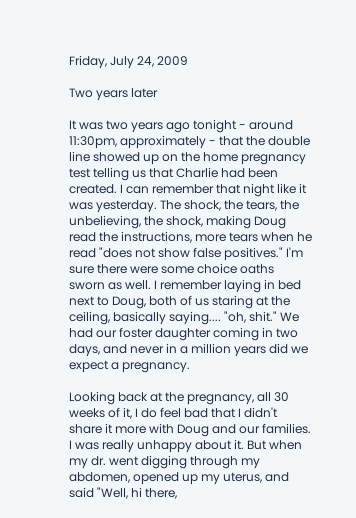Friday, July 24, 2009

Two years later

It was two years ago tonight - around 11:30pm, approximately - that the double line showed up on the home pregnancy test telling us that Charlie had been created. I can remember that night like it was yesterday. The shock, the tears, the unbelieving, the shock, making Doug read the instructions, more tears when he read "does not show false positives." I'm sure there were some choice oaths sworn as well. I remember laying in bed next to Doug, both of us staring at the ceiling, basically saying.... "oh, shit." We had our foster daughter coming in two days, and never in a million years did we expect a pregnancy.

Looking back at the pregnancy, all 30 weeks of it, I do feel bad that I didn't share it more with Doug and our families. I was really unhappy about it. But when my dr. went digging through my abdomen, opened up my uterus, and said "Well, hi there,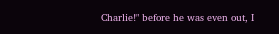Charlie!" before he was even out, I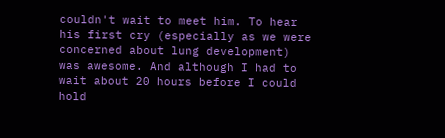couldn't wait to meet him. To hear his first cry (especially as we were concerned about lung development) was awesome. And although I had to wait about 20 hours before I could hold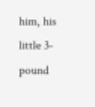him, his little 3-pound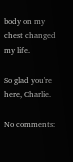body on my chest changed my life.

So glad you're here, Charlie.

No comments: